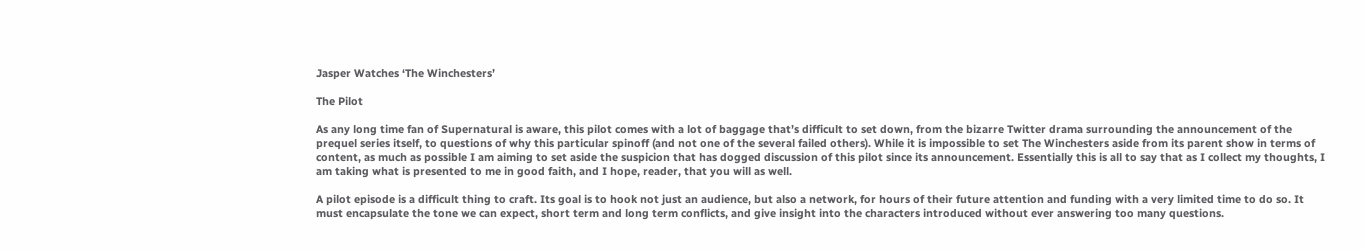Jasper Watches ‘The Winchesters’

The Pilot

As any long time fan of Supernatural is aware, this pilot comes with a lot of baggage that’s difficult to set down, from the bizarre Twitter drama surrounding the announcement of the prequel series itself, to questions of why this particular spinoff (and not one of the several failed others). While it is impossible to set The Winchesters aside from its parent show in terms of content, as much as possible I am aiming to set aside the suspicion that has dogged discussion of this pilot since its announcement. Essentially this is all to say that as I collect my thoughts, I am taking what is presented to me in good faith, and I hope, reader, that you will as well.

A pilot episode is a difficult thing to craft. Its goal is to hook not just an audience, but also a network, for hours of their future attention and funding with a very limited time to do so. It must encapsulate the tone we can expect, short term and long term conflicts, and give insight into the characters introduced without ever answering too many questions.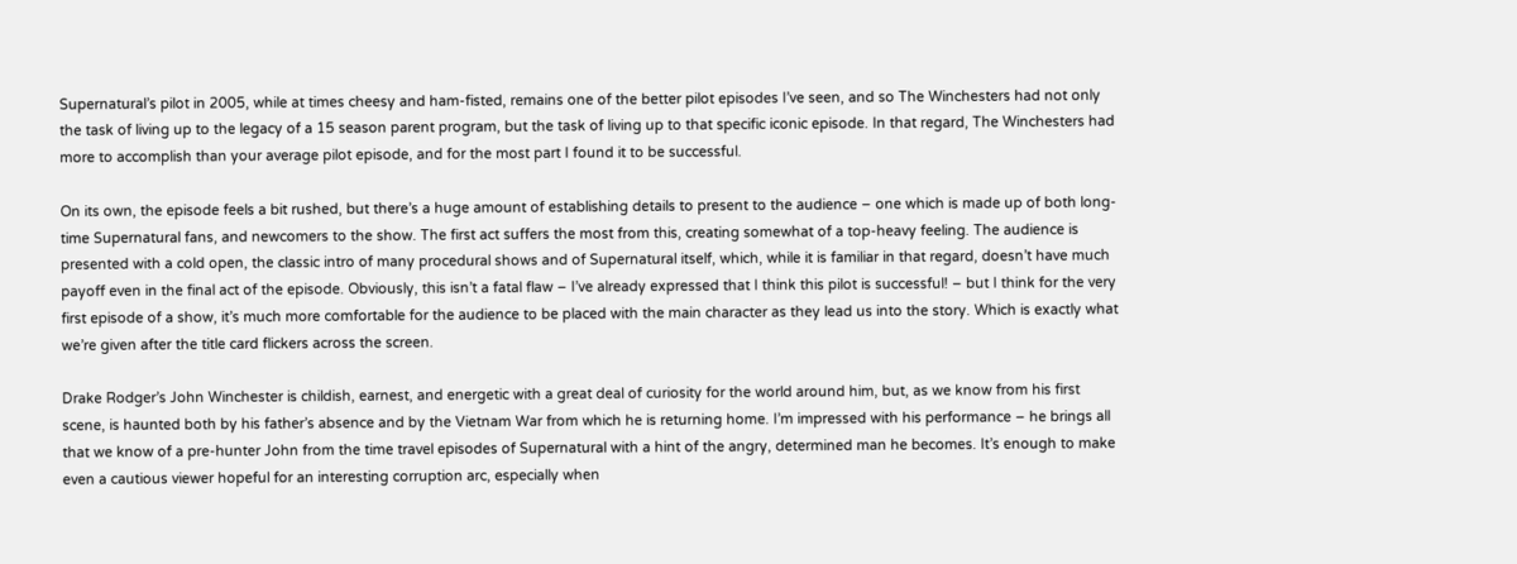Supernatural’s pilot in 2005, while at times cheesy and ham-fisted, remains one of the better pilot episodes I’ve seen, and so The Winchesters had not only the task of living up to the legacy of a 15 season parent program, but the task of living up to that specific iconic episode. In that regard, The Winchesters had more to accomplish than your average pilot episode, and for the most part I found it to be successful.

On its own, the episode feels a bit rushed, but there’s a huge amount of establishing details to present to the audience – one which is made up of both long-time Supernatural fans, and newcomers to the show. The first act suffers the most from this, creating somewhat of a top-heavy feeling. The audience is presented with a cold open, the classic intro of many procedural shows and of Supernatural itself, which, while it is familiar in that regard, doesn’t have much payoff even in the final act of the episode. Obviously, this isn’t a fatal flaw – I’ve already expressed that I think this pilot is successful! – but I think for the very first episode of a show, it’s much more comfortable for the audience to be placed with the main character as they lead us into the story. Which is exactly what we’re given after the title card flickers across the screen.

Drake Rodger’s John Winchester is childish, earnest, and energetic with a great deal of curiosity for the world around him, but, as we know from his first scene, is haunted both by his father’s absence and by the Vietnam War from which he is returning home. I’m impressed with his performance – he brings all that we know of a pre-hunter John from the time travel episodes of Supernatural with a hint of the angry, determined man he becomes. It’s enough to make even a cautious viewer hopeful for an interesting corruption arc, especially when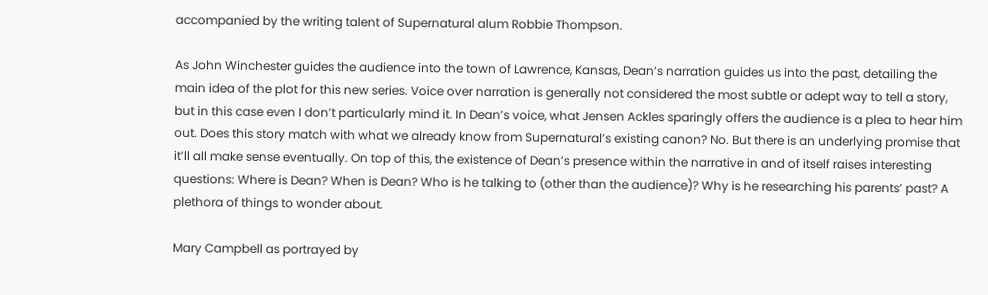accompanied by the writing talent of Supernatural alum Robbie Thompson.

As John Winchester guides the audience into the town of Lawrence, Kansas, Dean’s narration guides us into the past, detailing the main idea of the plot for this new series. Voice over narration is generally not considered the most subtle or adept way to tell a story, but in this case even I don’t particularly mind it. In Dean’s voice, what Jensen Ackles sparingly offers the audience is a plea to hear him out. Does this story match with what we already know from Supernatural’s existing canon? No. But there is an underlying promise that it’ll all make sense eventually. On top of this, the existence of Dean’s presence within the narrative in and of itself raises interesting questions: Where is Dean? When is Dean? Who is he talking to (other than the audience)? Why is he researching his parents’ past? A plethora of things to wonder about.

Mary Campbell as portrayed by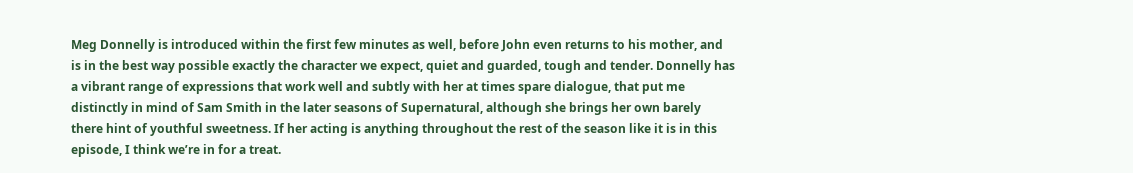Meg Donnelly is introduced within the first few minutes as well, before John even returns to his mother, and is in the best way possible exactly the character we expect, quiet and guarded, tough and tender. Donnelly has a vibrant range of expressions that work well and subtly with her at times spare dialogue, that put me distinctly in mind of Sam Smith in the later seasons of Supernatural, although she brings her own barely there hint of youthful sweetness. If her acting is anything throughout the rest of the season like it is in this episode, I think we’re in for a treat.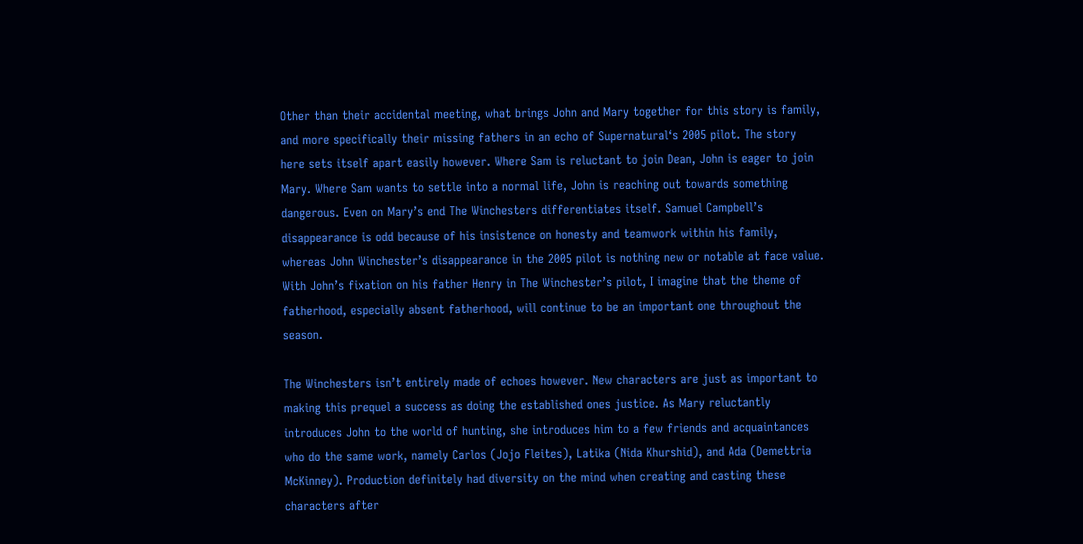Other than their accidental meeting, what brings John and Mary together for this story is family, and more specifically their missing fathers in an echo of Supernatural‘s 2005 pilot. The story here sets itself apart easily however. Where Sam is reluctant to join Dean, John is eager to join Mary. Where Sam wants to settle into a normal life, John is reaching out towards something dangerous. Even on Mary’s end The Winchesters differentiates itself. Samuel Campbell’s disappearance is odd because of his insistence on honesty and teamwork within his family, whereas John Winchester’s disappearance in the 2005 pilot is nothing new or notable at face value. With John’s fixation on his father Henry in The Winchester’s pilot, I imagine that the theme of fatherhood, especially absent fatherhood, will continue to be an important one throughout the season.

The Winchesters isn’t entirely made of echoes however. New characters are just as important to making this prequel a success as doing the established ones justice. As Mary reluctantly introduces John to the world of hunting, she introduces him to a few friends and acquaintances who do the same work, namely Carlos (Jojo Fleites), Latika (Nida Khurshid), and Ada (Demettria McKinney). Production definitely had diversity on the mind when creating and casting these characters after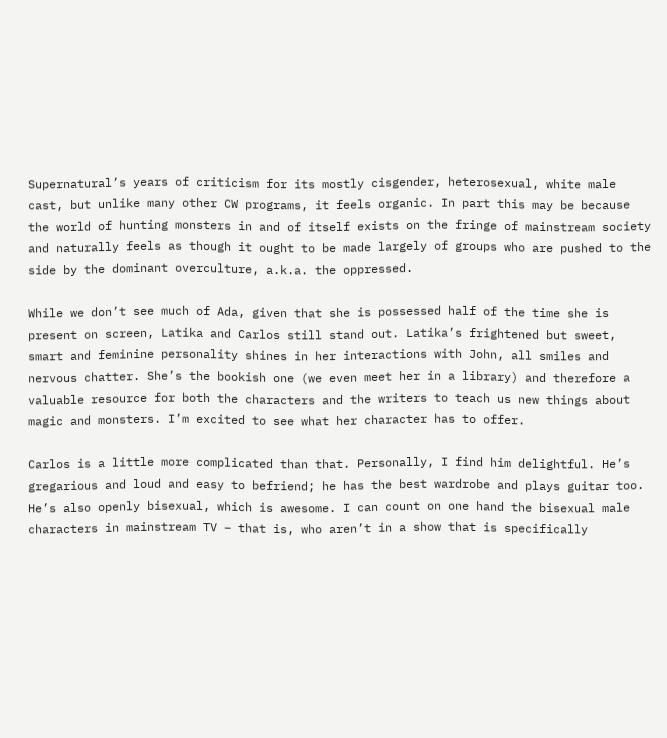Supernatural’s years of criticism for its mostly cisgender, heterosexual, white male cast, but unlike many other CW programs, it feels organic. In part this may be because the world of hunting monsters in and of itself exists on the fringe of mainstream society and naturally feels as though it ought to be made largely of groups who are pushed to the side by the dominant overculture, a.k.a. the oppressed.

While we don’t see much of Ada, given that she is possessed half of the time she is present on screen, Latika and Carlos still stand out. Latika’s frightened but sweet, smart and feminine personality shines in her interactions with John, all smiles and nervous chatter. She’s the bookish one (we even meet her in a library) and therefore a valuable resource for both the characters and the writers to teach us new things about magic and monsters. I’m excited to see what her character has to offer.

Carlos is a little more complicated than that. Personally, I find him delightful. He’s gregarious and loud and easy to befriend; he has the best wardrobe and plays guitar too. He’s also openly bisexual, which is awesome. I can count on one hand the bisexual male characters in mainstream TV – that is, who aren’t in a show that is specifically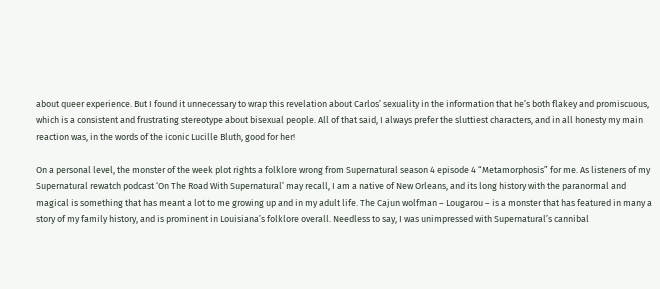about queer experience. But I found it unnecessary to wrap this revelation about Carlos’ sexuality in the information that he’s both flakey and promiscuous, which is a consistent and frustrating stereotype about bisexual people. All of that said, I always prefer the sluttiest characters, and in all honesty my main reaction was, in the words of the iconic Lucille Bluth, good for her!

On a personal level, the monster of the week plot rights a folklore wrong from Supernatural season 4 episode 4 “Metamorphosis” for me. As listeners of my Supernatural rewatch podcast ‘On The Road With Supernatural’ may recall, I am a native of New Orleans, and its long history with the paranormal and magical is something that has meant a lot to me growing up and in my adult life. The Cajun wolfman – Lougarou – is a monster that has featured in many a story of my family history, and is prominent in Louisiana’s folklore overall. Needless to say, I was unimpressed with Supernatural’s cannibal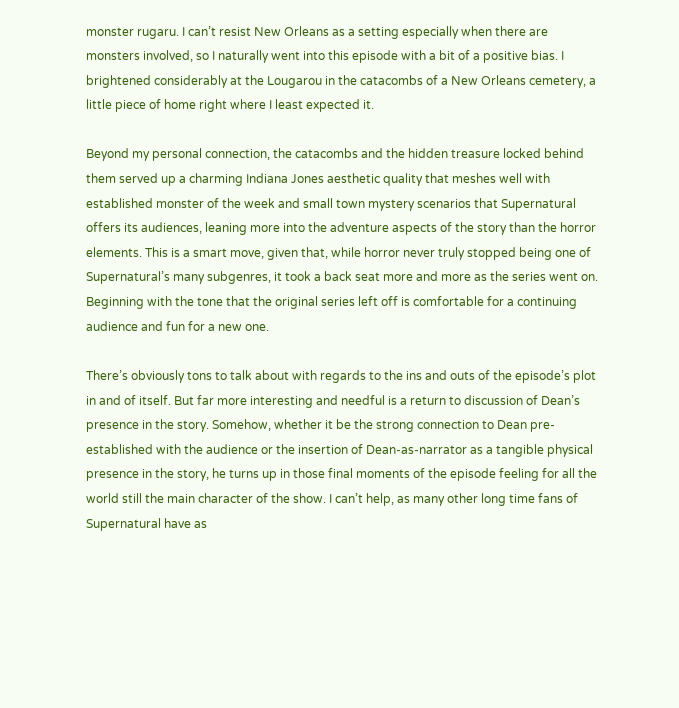monster rugaru. I can’t resist New Orleans as a setting especially when there are monsters involved, so I naturally went into this episode with a bit of a positive bias. I brightened considerably at the Lougarou in the catacombs of a New Orleans cemetery, a little piece of home right where I least expected it.

Beyond my personal connection, the catacombs and the hidden treasure locked behind them served up a charming Indiana Jones aesthetic quality that meshes well with established monster of the week and small town mystery scenarios that Supernatural offers its audiences, leaning more into the adventure aspects of the story than the horror elements. This is a smart move, given that, while horror never truly stopped being one of Supernatural’s many subgenres, it took a back seat more and more as the series went on. Beginning with the tone that the original series left off is comfortable for a continuing audience and fun for a new one.

There’s obviously tons to talk about with regards to the ins and outs of the episode’s plot in and of itself. But far more interesting and needful is a return to discussion of Dean’s presence in the story. Somehow, whether it be the strong connection to Dean pre-established with the audience or the insertion of Dean-as-narrator as a tangible physical presence in the story, he turns up in those final moments of the episode feeling for all the world still the main character of the show. I can’t help, as many other long time fans of Supernatural have as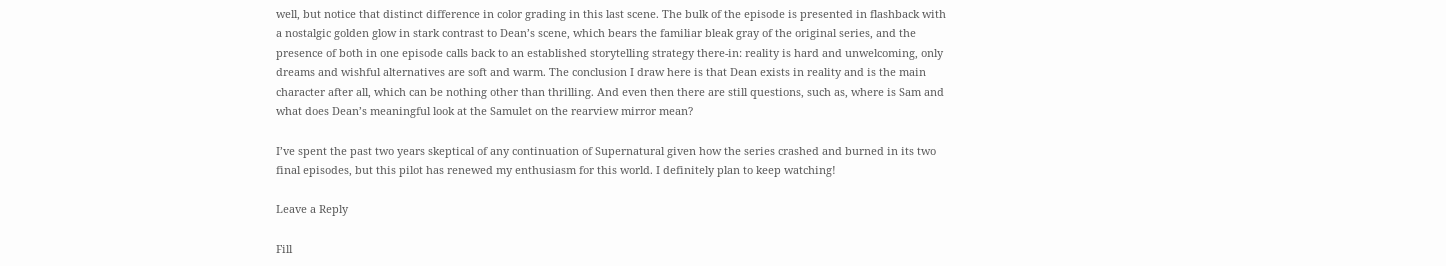well, but notice that distinct difference in color grading in this last scene. The bulk of the episode is presented in flashback with a nostalgic golden glow in stark contrast to Dean’s scene, which bears the familiar bleak gray of the original series, and the presence of both in one episode calls back to an established storytelling strategy there-in: reality is hard and unwelcoming, only dreams and wishful alternatives are soft and warm. The conclusion I draw here is that Dean exists in reality and is the main character after all, which can be nothing other than thrilling. And even then there are still questions, such as, where is Sam and what does Dean’s meaningful look at the Samulet on the rearview mirror mean?

I’ve spent the past two years skeptical of any continuation of Supernatural given how the series crashed and burned in its two final episodes, but this pilot has renewed my enthusiasm for this world. I definitely plan to keep watching!

Leave a Reply

Fill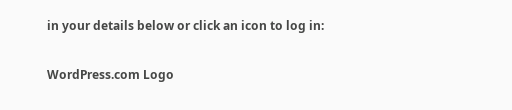in your details below or click an icon to log in:

WordPress.com Logo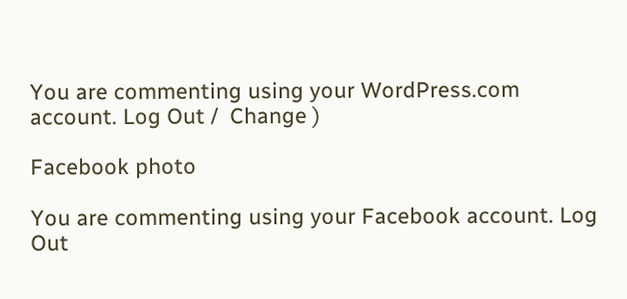You are commenting using your WordPress.com account. Log Out /  Change )

Facebook photo

You are commenting using your Facebook account. Log Out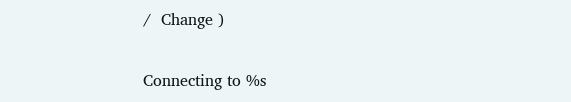/  Change )

Connecting to %s